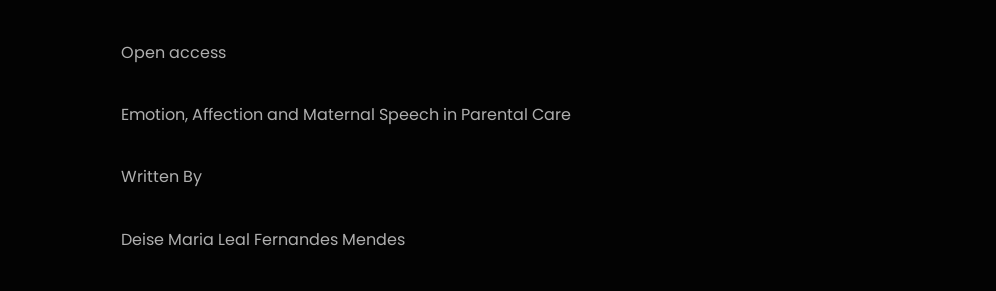Open access

Emotion, Affection and Maternal Speech in Parental Care

Written By

Deise Maria Leal Fernandes Mendes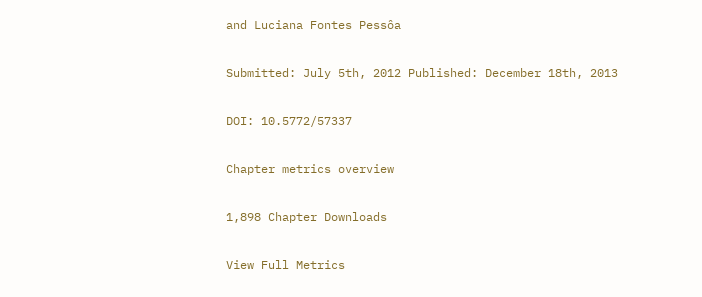and Luciana Fontes Pessôa

Submitted: July 5th, 2012 Published: December 18th, 2013

DOI: 10.5772/57337

Chapter metrics overview

1,898 Chapter Downloads

View Full Metrics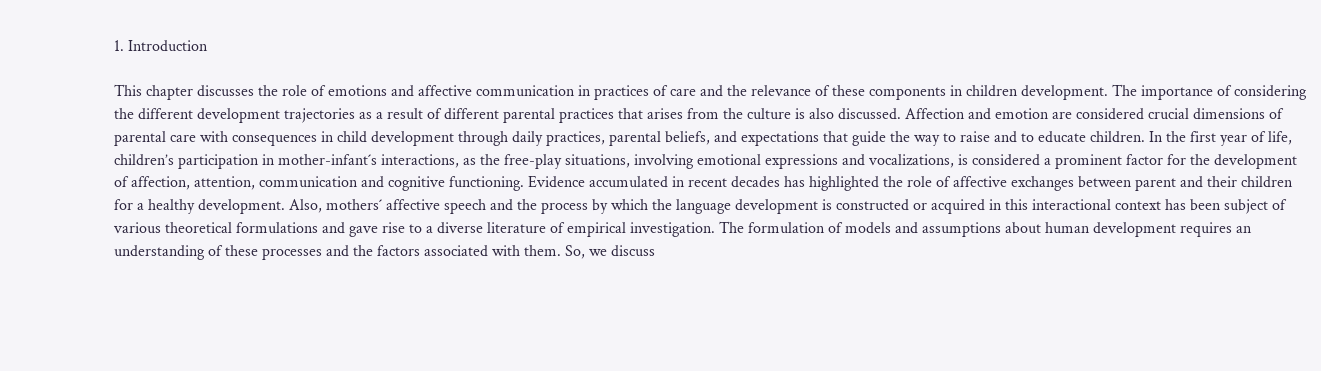1. Introduction

This chapter discusses the role of emotions and affective communication in practices of care and the relevance of these components in children development. The importance of considering the different development trajectories as a result of different parental practices that arises from the culture is also discussed. Affection and emotion are considered crucial dimensions of parental care with consequences in child development through daily practices, parental beliefs, and expectations that guide the way to raise and to educate children. In the first year of life, children’s participation in mother-infant´s interactions, as the free-play situations, involving emotional expressions and vocalizations, is considered a prominent factor for the development of affection, attention, communication and cognitive functioning. Evidence accumulated in recent decades has highlighted the role of affective exchanges between parent and their children for a healthy development. Also, mothers´ affective speech and the process by which the language development is constructed or acquired in this interactional context has been subject of various theoretical formulations and gave rise to a diverse literature of empirical investigation. The formulation of models and assumptions about human development requires an understanding of these processes and the factors associated with them. So, we discuss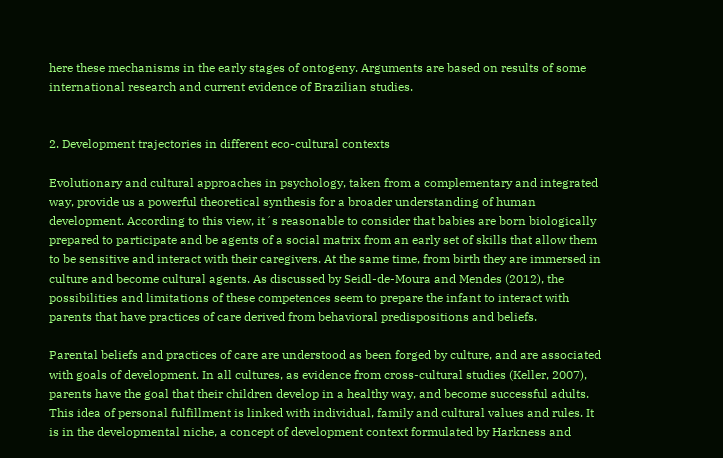here these mechanisms in the early stages of ontogeny. Arguments are based on results of some international research and current evidence of Brazilian studies.


2. Development trajectories in different eco-cultural contexts

Evolutionary and cultural approaches in psychology, taken from a complementary and integrated way, provide us a powerful theoretical synthesis for a broader understanding of human development. According to this view, it´s reasonable to consider that babies are born biologically prepared to participate and be agents of a social matrix from an early set of skills that allow them to be sensitive and interact with their caregivers. At the same time, from birth they are immersed in culture and become cultural agents. As discussed by Seidl-de-Moura and Mendes (2012), the possibilities and limitations of these competences seem to prepare the infant to interact with parents that have practices of care derived from behavioral predispositions and beliefs.

Parental beliefs and practices of care are understood as been forged by culture, and are associated with goals of development. In all cultures, as evidence from cross-cultural studies (Keller, 2007), parents have the goal that their children develop in a healthy way, and become successful adults. This idea of personal fulfillment is linked with individual, family and cultural values and rules. It is in the developmental niche, a concept of development context formulated by Harkness and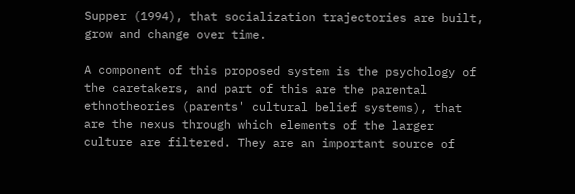Supper (1994), that socialization trajectories are built, grow and change over time.

A component of this proposed system is the psychology of the caretakers, and part of this are the parental ethnotheories (parents' cultural belief systems), that are the nexus through which elements of the larger culture are filtered. They are an important source of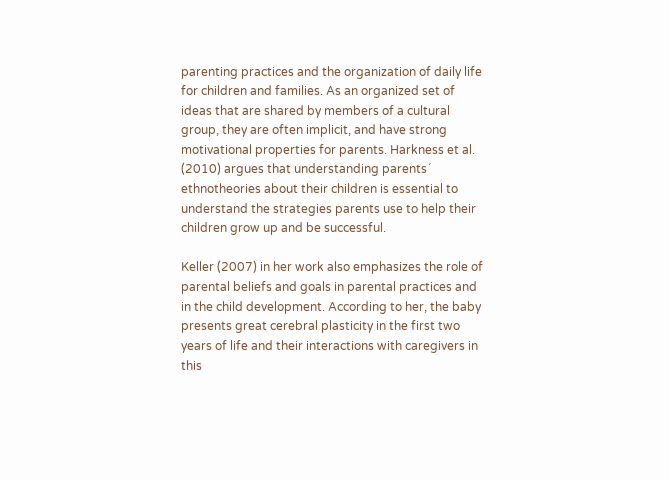parenting practices and the organization of daily life for children and families. As an organized set of ideas that are shared by members of a cultural group, they are often implicit, and have strong motivational properties for parents. Harkness et al. (2010) argues that understanding parents´ ethnotheories about their children is essential to understand the strategies parents use to help their children grow up and be successful.

Keller (2007) in her work also emphasizes the role of parental beliefs and goals in parental practices and in the child development. According to her, the baby presents great cerebral plasticity in the first two years of life and their interactions with caregivers in this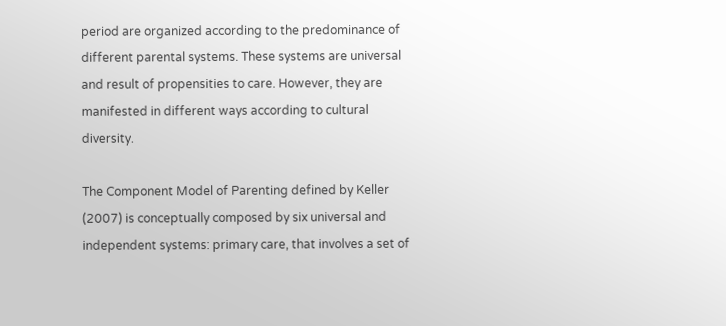period are organized according to the predominance of different parental systems. These systems are universal and result of propensities to care. However, they are manifested in different ways according to cultural diversity.

The Component Model of Parenting defined by Keller (2007) is conceptually composed by six universal and independent systems: primary care, that involves a set of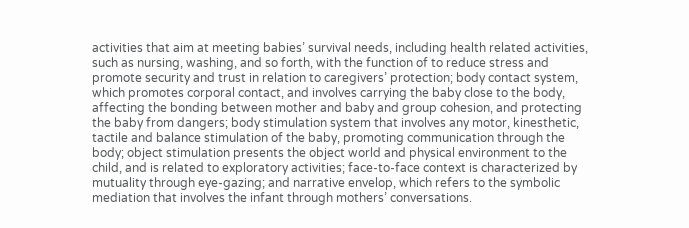activities that aim at meeting babies’ survival needs, including health related activities, such as nursing, washing, and so forth, with the function of to reduce stress and promote security and trust in relation to caregivers’ protection; body contact system, which promotes corporal contact, and involves carrying the baby close to the body, affecting the bonding between mother and baby and group cohesion, and protecting the baby from dangers; body stimulation system that involves any motor, kinesthetic, tactile and balance stimulation of the baby, promoting communication through the body; object stimulation presents the object world and physical environment to the child, and is related to exploratory activities; face-to-face context is characterized by mutuality through eye-gazing; and narrative envelop, which refers to the symbolic mediation that involves the infant through mothers’ conversations.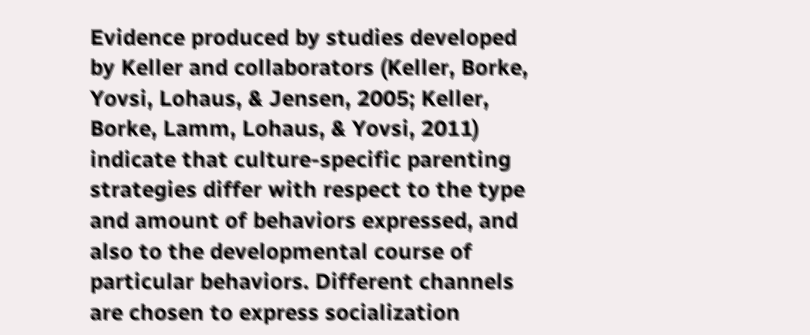Evidence produced by studies developed by Keller and collaborators (Keller, Borke, Yovsi, Lohaus, & Jensen, 2005; Keller, Borke, Lamm, Lohaus, & Yovsi, 2011) indicate that culture-specific parenting strategies differ with respect to the type and amount of behaviors expressed, and also to the developmental course of particular behaviors. Different channels are chosen to express socialization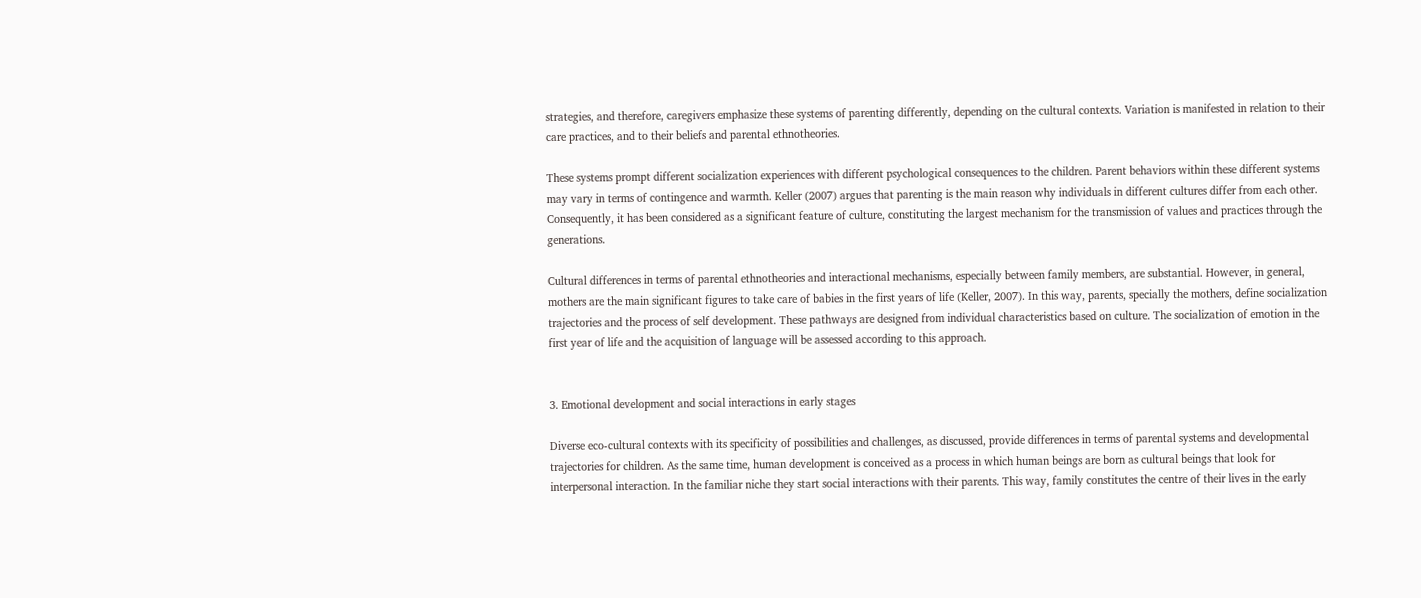strategies, and therefore, caregivers emphasize these systems of parenting differently, depending on the cultural contexts. Variation is manifested in relation to their care practices, and to their beliefs and parental ethnotheories.

These systems prompt different socialization experiences with different psychological consequences to the children. Parent behaviors within these different systems may vary in terms of contingence and warmth. Keller (2007) argues that parenting is the main reason why individuals in different cultures differ from each other. Consequently, it has been considered as a significant feature of culture, constituting the largest mechanism for the transmission of values and practices through the generations.

Cultural differences in terms of parental ethnotheories and interactional mechanisms, especially between family members, are substantial. However, in general, mothers are the main significant figures to take care of babies in the first years of life (Keller, 2007). In this way, parents, specially the mothers, define socialization trajectories and the process of self development. These pathways are designed from individual characteristics based on culture. The socialization of emotion in the first year of life and the acquisition of language will be assessed according to this approach.


3. Emotional development and social interactions in early stages

Diverse eco-cultural contexts with its specificity of possibilities and challenges, as discussed, provide differences in terms of parental systems and developmental trajectories for children. As the same time, human development is conceived as a process in which human beings are born as cultural beings that look for interpersonal interaction. In the familiar niche they start social interactions with their parents. This way, family constitutes the centre of their lives in the early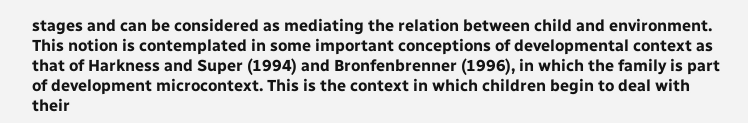stages and can be considered as mediating the relation between child and environment. This notion is contemplated in some important conceptions of developmental context as that of Harkness and Super (1994) and Bronfenbrenner (1996), in which the family is part of development microcontext. This is the context in which children begin to deal with their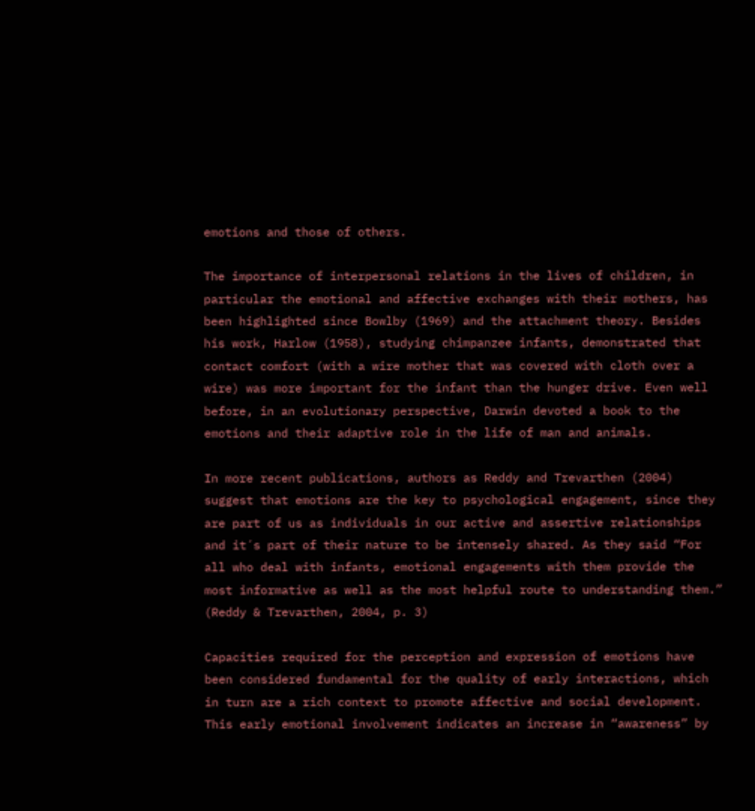emotions and those of others.

The importance of interpersonal relations in the lives of children, in particular the emotional and affective exchanges with their mothers, has been highlighted since Bowlby (1969) and the attachment theory. Besides his work, Harlow (1958), studying chimpanzee infants, demonstrated that contact comfort (with a wire mother that was covered with cloth over a wire) was more important for the infant than the hunger drive. Even well before, in an evolutionary perspective, Darwin devoted a book to the emotions and their adaptive role in the life of man and animals.

In more recent publications, authors as Reddy and Trevarthen (2004) suggest that emotions are the key to psychological engagement, since they are part of us as individuals in our active and assertive relationships and it´s part of their nature to be intensely shared. As they said “For all who deal with infants, emotional engagements with them provide the most informative as well as the most helpful route to understanding them.” (Reddy & Trevarthen, 2004, p. 3)

Capacities required for the perception and expression of emotions have been considered fundamental for the quality of early interactions, which in turn are a rich context to promote affective and social development. This early emotional involvement indicates an increase in “awareness” by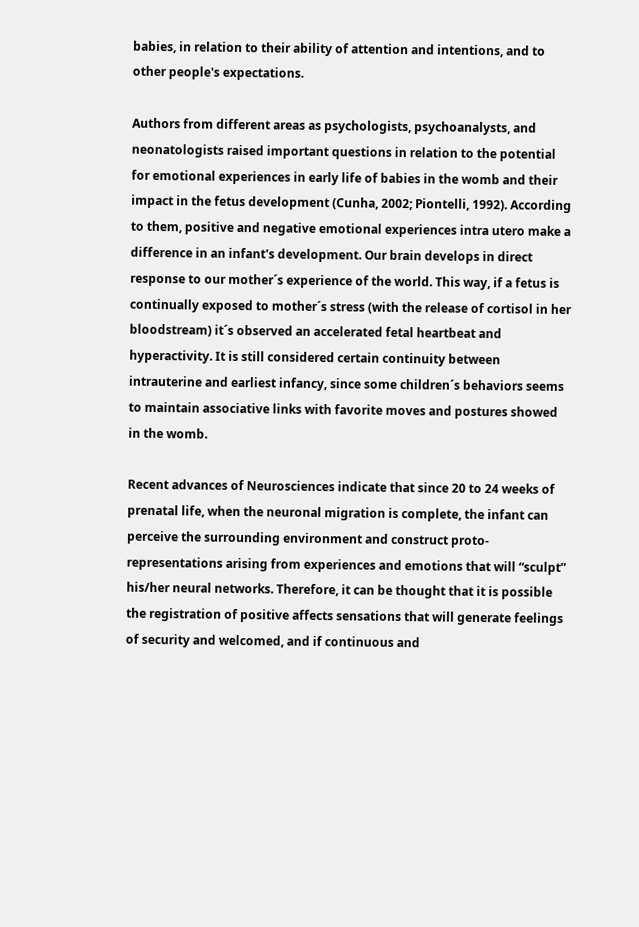babies, in relation to their ability of attention and intentions, and to other people's expectations.

Authors from different areas as psychologists, psychoanalysts, and neonatologists raised important questions in relation to the potential for emotional experiences in early life of babies in the womb and their impact in the fetus development (Cunha, 2002; Piontelli, 1992). According to them, positive and negative emotional experiences intra utero make a difference in an infant's development. Our brain develops in direct response to our mother´s experience of the world. This way, if a fetus is continually exposed to mother´s stress (with the release of cortisol in her bloodstream) it´s observed an accelerated fetal heartbeat and hyperactivity. It is still considered certain continuity between intrauterine and earliest infancy, since some children´s behaviors seems to maintain associative links with favorite moves and postures showed in the womb.

Recent advances of Neurosciences indicate that since 20 to 24 weeks of prenatal life, when the neuronal migration is complete, the infant can perceive the surrounding environment and construct proto-representations arising from experiences and emotions that will “sculpt” his/her neural networks. Therefore, it can be thought that it is possible the registration of positive affects sensations that will generate feelings of security and welcomed, and if continuous and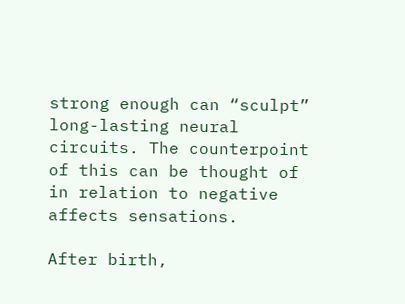strong enough can “sculpt” long-lasting neural circuits. The counterpoint of this can be thought of in relation to negative affects sensations.

After birth,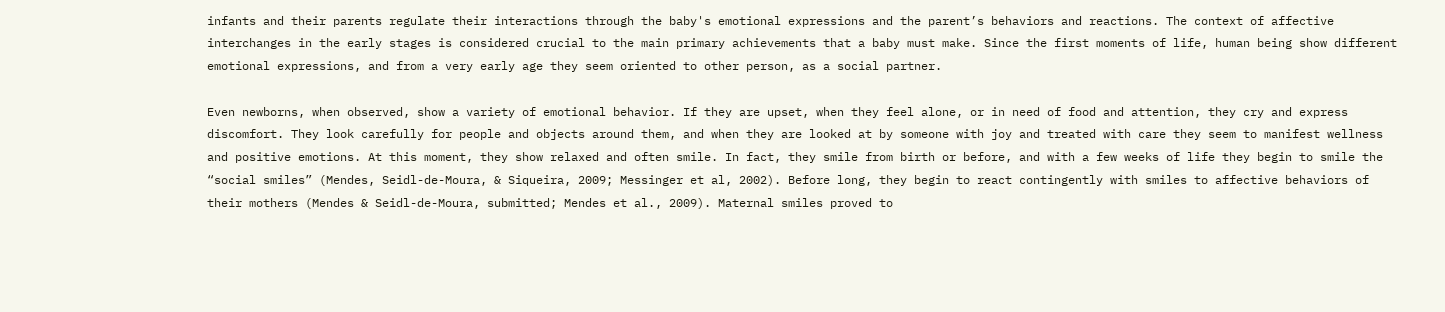infants and their parents regulate their interactions through the baby's emotional expressions and the parent’s behaviors and reactions. The context of affective interchanges in the early stages is considered crucial to the main primary achievements that a baby must make. Since the first moments of life, human being show different emotional expressions, and from a very early age they seem oriented to other person, as a social partner.

Even newborns, when observed, show a variety of emotional behavior. If they are upset, when they feel alone, or in need of food and attention, they cry and express discomfort. They look carefully for people and objects around them, and when they are looked at by someone with joy and treated with care they seem to manifest wellness and positive emotions. At this moment, they show relaxed and often smile. In fact, they smile from birth or before, and with a few weeks of life they begin to smile the “social smiles” (Mendes, Seidl-de-Moura, & Siqueira, 2009; Messinger et al, 2002). Before long, they begin to react contingently with smiles to affective behaviors of their mothers (Mendes & Seidl-de-Moura, submitted; Mendes et al., 2009). Maternal smiles proved to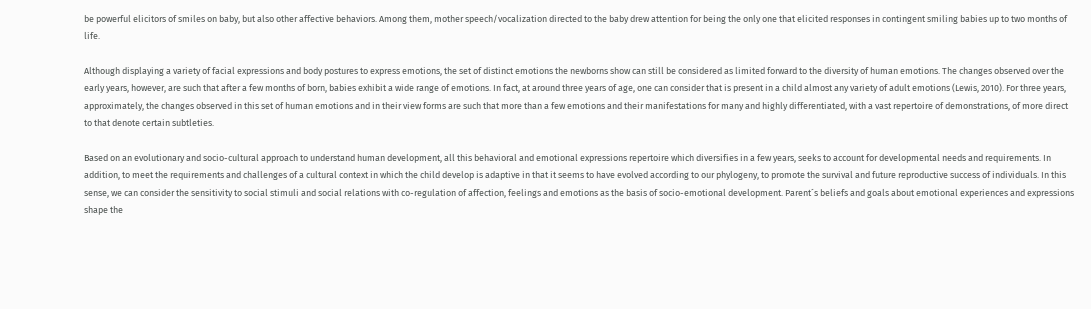be powerful elicitors of smiles on baby, but also other affective behaviors. Among them, mother speech/vocalization directed to the baby drew attention for being the only one that elicited responses in contingent smiling babies up to two months of life.

Although displaying a variety of facial expressions and body postures to express emotions, the set of distinct emotions the newborns show can still be considered as limited forward to the diversity of human emotions. The changes observed over the early years, however, are such that after a few months of born, babies exhibit a wide range of emotions. In fact, at around three years of age, one can consider that is present in a child almost any variety of adult emotions (Lewis, 2010). For three years, approximately, the changes observed in this set of human emotions and in their view forms are such that more than a few emotions and their manifestations for many and highly differentiated, with a vast repertoire of demonstrations, of more direct to that denote certain subtleties.

Based on an evolutionary and socio-cultural approach to understand human development, all this behavioral and emotional expressions repertoire which diversifies in a few years, seeks to account for developmental needs and requirements. In addition, to meet the requirements and challenges of a cultural context in which the child develop is adaptive in that it seems to have evolved according to our phylogeny, to promote the survival and future reproductive success of individuals. In this sense, we can consider the sensitivity to social stimuli and social relations with co-regulation of affection, feelings and emotions as the basis of socio-emotional development. Parent´s beliefs and goals about emotional experiences and expressions shape the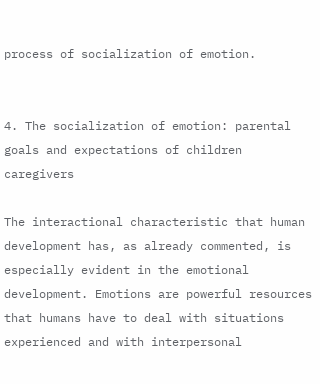process of socialization of emotion.


4. The socialization of emotion: parental goals and expectations of children caregivers

The interactional characteristic that human development has, as already commented, is especially evident in the emotional development. Emotions are powerful resources that humans have to deal with situations experienced and with interpersonal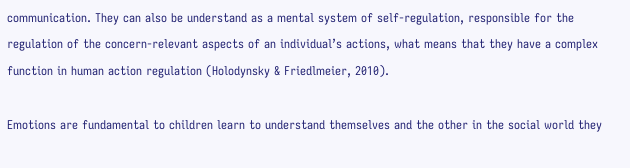communication. They can also be understand as a mental system of self-regulation, responsible for the regulation of the concern-relevant aspects of an individual’s actions, what means that they have a complex function in human action regulation (Holodynsky & Friedlmeier, 2010).

Emotions are fundamental to children learn to understand themselves and the other in the social world they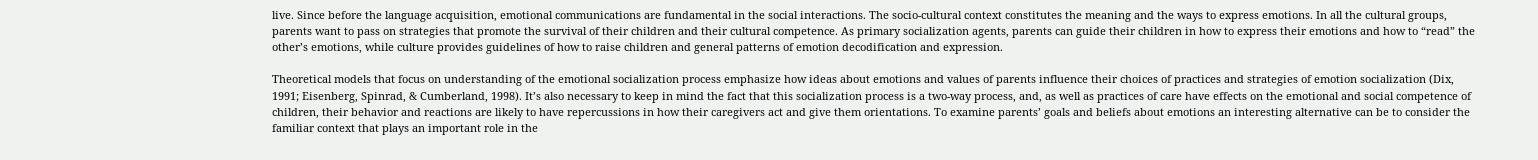live. Since before the language acquisition, emotional communications are fundamental in the social interactions. The socio-cultural context constitutes the meaning and the ways to express emotions. In all the cultural groups, parents want to pass on strategies that promote the survival of their children and their cultural competence. As primary socialization agents, parents can guide their children in how to express their emotions and how to “read” the other’s emotions, while culture provides guidelines of how to raise children and general patterns of emotion decodification and expression.

Theoretical models that focus on understanding of the emotional socialization process emphasize how ideas about emotions and values of parents influence their choices of practices and strategies of emotion socialization (Dix, 1991; Eisenberg, Spinrad, & Cumberland, 1998). It’s also necessary to keep in mind the fact that this socialization process is a two-way process, and, as well as practices of care have effects on the emotional and social competence of children, their behavior and reactions are likely to have repercussions in how their caregivers act and give them orientations. To examine parents’ goals and beliefs about emotions an interesting alternative can be to consider the familiar context that plays an important role in the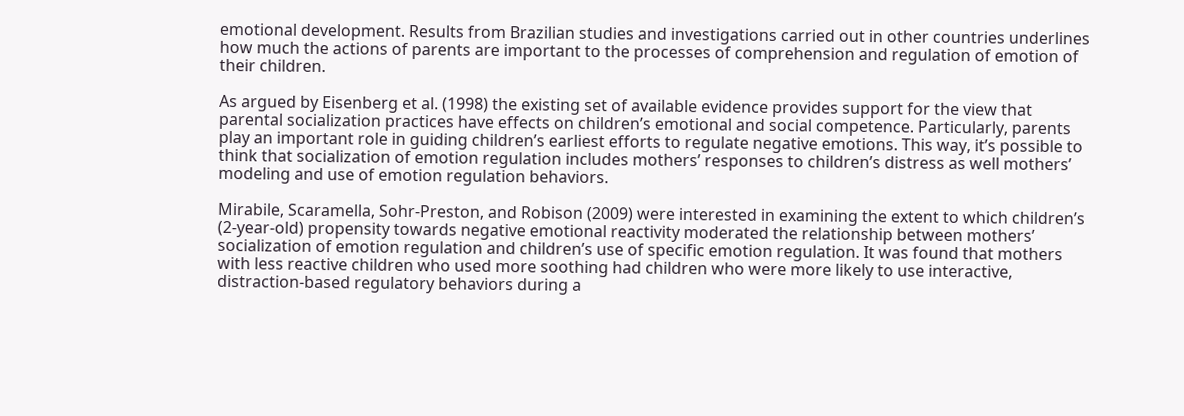emotional development. Results from Brazilian studies and investigations carried out in other countries underlines how much the actions of parents are important to the processes of comprehension and regulation of emotion of their children.

As argued by Eisenberg et al. (1998) the existing set of available evidence provides support for the view that parental socialization practices have effects on children’s emotional and social competence. Particularly, parents play an important role in guiding children’s earliest efforts to regulate negative emotions. This way, it’s possible to think that socialization of emotion regulation includes mothers’ responses to children’s distress as well mothers’ modeling and use of emotion regulation behaviors.

Mirabile, Scaramella, Sohr-Preston, and Robison (2009) were interested in examining the extent to which children’s (2-year-old) propensity towards negative emotional reactivity moderated the relationship between mothers’ socialization of emotion regulation and children’s use of specific emotion regulation. It was found that mothers with less reactive children who used more soothing had children who were more likely to use interactive, distraction-based regulatory behaviors during a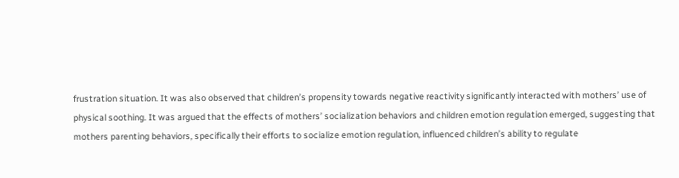frustration situation. It was also observed that children’s propensity towards negative reactivity significantly interacted with mothers’ use of physical soothing. It was argued that the effects of mothers’ socialization behaviors and children emotion regulation emerged, suggesting that mothers parenting behaviors, specifically their efforts to socialize emotion regulation, influenced children’s ability to regulate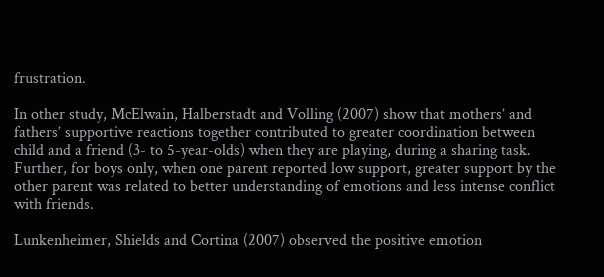frustration.

In other study, McElwain, Halberstadt and Volling (2007) show that mothers’ and fathers’ supportive reactions together contributed to greater coordination between child and a friend (3- to 5-year-olds) when they are playing, during a sharing task. Further, for boys only, when one parent reported low support, greater support by the other parent was related to better understanding of emotions and less intense conflict with friends.

Lunkenheimer, Shields and Cortina (2007) observed the positive emotion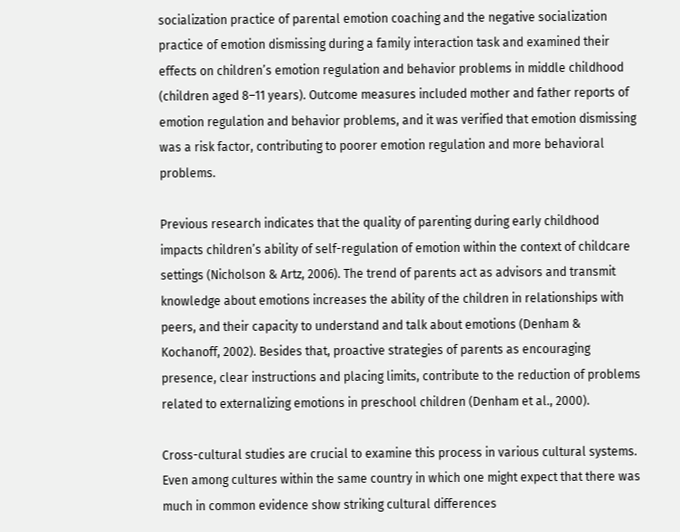socialization practice of parental emotion coaching and the negative socialization practice of emotion dismissing during a family interaction task and examined their effects on children’s emotion regulation and behavior problems in middle childhood (children aged 8–11 years). Outcome measures included mother and father reports of emotion regulation and behavior problems, and it was verified that emotion dismissing was a risk factor, contributing to poorer emotion regulation and more behavioral problems.

Previous research indicates that the quality of parenting during early childhood impacts children’s ability of self-regulation of emotion within the context of childcare settings (Nicholson & Artz, 2006). The trend of parents act as advisors and transmit knowledge about emotions increases the ability of the children in relationships with peers, and their capacity to understand and talk about emotions (Denham & Kochanoff, 2002). Besides that, proactive strategies of parents as encouraging presence, clear instructions and placing limits, contribute to the reduction of problems related to externalizing emotions in preschool children (Denham et al., 2000).

Cross-cultural studies are crucial to examine this process in various cultural systems. Even among cultures within the same country in which one might expect that there was much in common evidence show striking cultural differences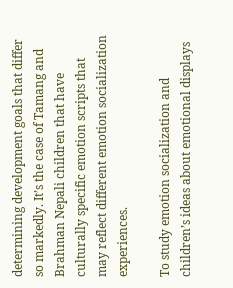determining development goals that differ so markedly. It’s the case of Tamang and Brahman Nepali children that have culturally specific emotion scripts that may reflect different emotion socialization experiences.

To study emotion socialization and children’s ideas about emotional displays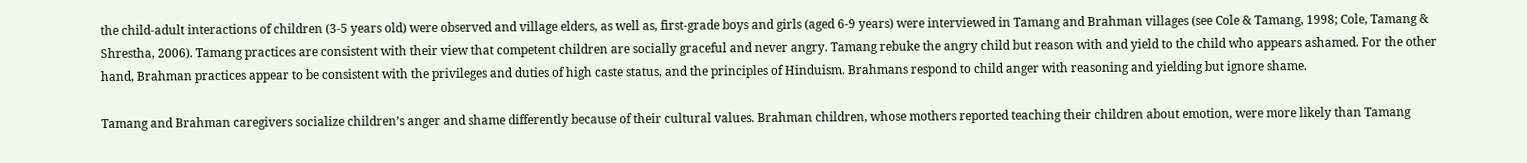the child-adult interactions of children (3-5 years old) were observed and village elders, as well as, first-grade boys and girls (aged 6-9 years) were interviewed in Tamang and Brahman villages (see Cole & Tamang, 1998; Cole, Tamang & Shrestha, 2006). Tamang practices are consistent with their view that competent children are socially graceful and never angry. Tamang rebuke the angry child but reason with and yield to the child who appears ashamed. For the other hand, Brahman practices appear to be consistent with the privileges and duties of high caste status, and the principles of Hinduism. Brahmans respond to child anger with reasoning and yielding but ignore shame.

Tamang and Brahman caregivers socialize children’s anger and shame differently because of their cultural values. Brahman children, whose mothers reported teaching their children about emotion, were more likely than Tamang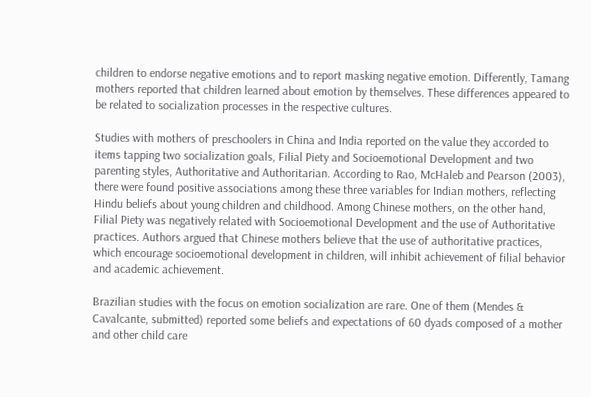children to endorse negative emotions and to report masking negative emotion. Differently, Tamang mothers reported that children learned about emotion by themselves. These differences appeared to be related to socialization processes in the respective cultures.

Studies with mothers of preschoolers in China and India reported on the value they accorded to items tapping two socialization goals, Filial Piety and Socioemotional Development and two parenting styles, Authoritative and Authoritarian. According to Rao, McHaleb and Pearson (2003), there were found positive associations among these three variables for Indian mothers, reflecting Hindu beliefs about young children and childhood. Among Chinese mothers, on the other hand, Filial Piety was negatively related with Socioemotional Development and the use of Authoritative practices. Authors argued that Chinese mothers believe that the use of authoritative practices, which encourage socioemotional development in children, will inhibit achievement of filial behavior and academic achievement.

Brazilian studies with the focus on emotion socialization are rare. One of them (Mendes & Cavalcante, submitted) reported some beliefs and expectations of 60 dyads composed of a mother and other child care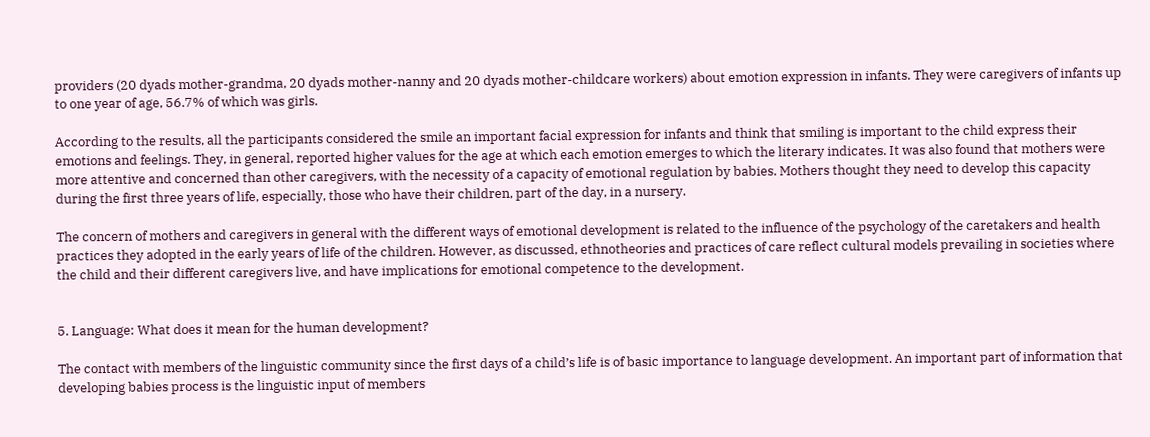providers (20 dyads mother-grandma, 20 dyads mother-nanny and 20 dyads mother-childcare workers) about emotion expression in infants. They were caregivers of infants up to one year of age, 56.7% of which was girls.

According to the results, all the participants considered the smile an important facial expression for infants and think that smiling is important to the child express their emotions and feelings. They, in general, reported higher values for the age at which each emotion emerges to which the literary indicates. It was also found that mothers were more attentive and concerned than other caregivers, with the necessity of a capacity of emotional regulation by babies. Mothers thought they need to develop this capacity during the first three years of life, especially, those who have their children, part of the day, in a nursery.

The concern of mothers and caregivers in general with the different ways of emotional development is related to the influence of the psychology of the caretakers and health practices they adopted in the early years of life of the children. However, as discussed, ethnotheories and practices of care reflect cultural models prevailing in societies where the child and their different caregivers live, and have implications for emotional competence to the development.


5. Language: What does it mean for the human development?

The contact with members of the linguistic community since the first days of a child’s life is of basic importance to language development. An important part of information that developing babies process is the linguistic input of members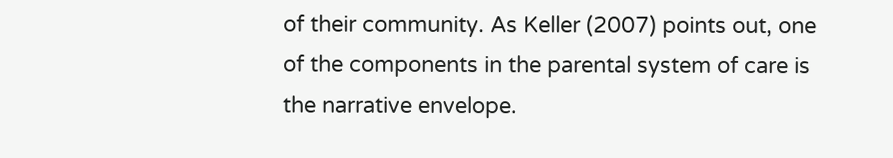of their community. As Keller (2007) points out, one of the components in the parental system of care is the narrative envelope.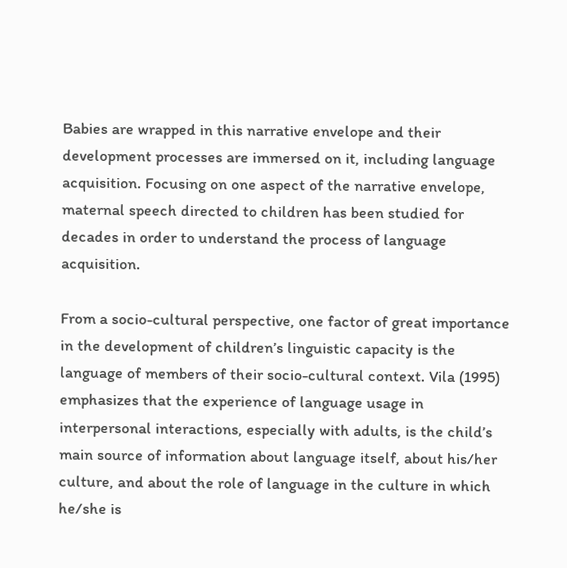Babies are wrapped in this narrative envelope and their development processes are immersed on it, including language acquisition. Focusing on one aspect of the narrative envelope, maternal speech directed to children has been studied for decades in order to understand the process of language acquisition.

From a socio-cultural perspective, one factor of great importance in the development of children’s linguistic capacity is the language of members of their socio-cultural context. Vila (1995) emphasizes that the experience of language usage in interpersonal interactions, especially with adults, is the child’s main source of information about language itself, about his/her culture, and about the role of language in the culture in which he/she is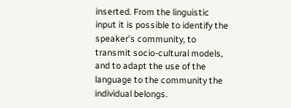inserted. From the linguistic input it is possible to identify the speaker’s community, to transmit socio-cultural models, and to adapt the use of the language to the community the individual belongs.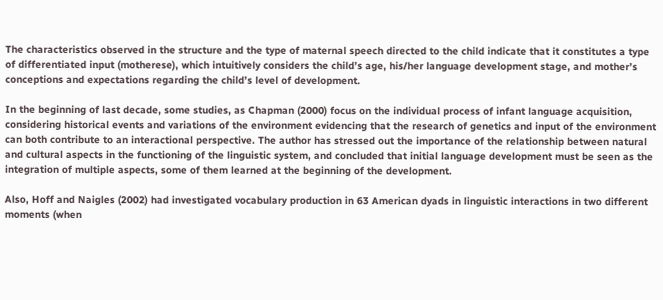The characteristics observed in the structure and the type of maternal speech directed to the child indicate that it constitutes a type of differentiated input (motherese), which intuitively considers the child’s age, his/her language development stage, and mother’s conceptions and expectations regarding the child’s level of development.

In the beginning of last decade, some studies, as Chapman (2000) focus on the individual process of infant language acquisition, considering historical events and variations of the environment evidencing that the research of genetics and input of the environment can both contribute to an interactional perspective. The author has stressed out the importance of the relationship between natural and cultural aspects in the functioning of the linguistic system, and concluded that initial language development must be seen as the integration of multiple aspects, some of them learned at the beginning of the development.

Also, Hoff and Naigles (2002) had investigated vocabulary production in 63 American dyads in linguistic interactions in two different moments (when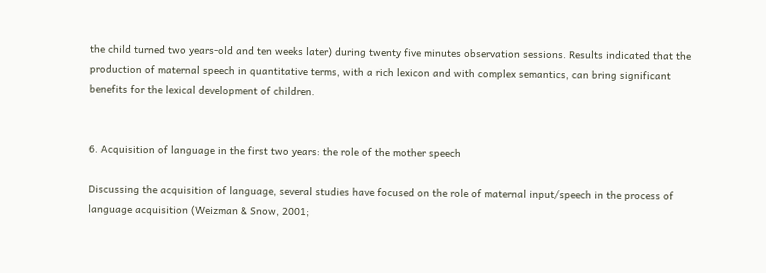the child turned two years-old and ten weeks later) during twenty five minutes observation sessions. Results indicated that the production of maternal speech in quantitative terms, with a rich lexicon and with complex semantics, can bring significant benefits for the lexical development of children.


6. Acquisition of language in the first two years: the role of the mother speech

Discussing the acquisition of language, several studies have focused on the role of maternal input/speech in the process of language acquisition (Weizman & Snow, 2001;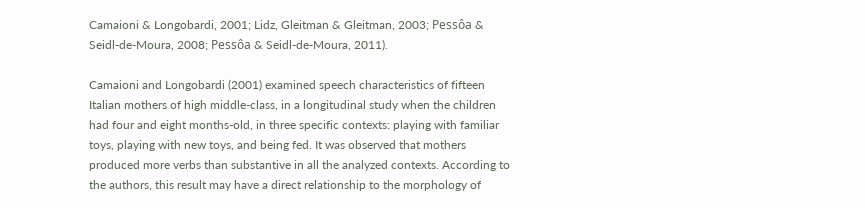Camaioni & Longobardi, 2001; Lidz, Gleitman & Gleitman, 2003; Pessôa & Seidl-de-Moura, 2008; Pessôa & Seidl-de-Moura, 2011).

Camaioni and Longobardi (2001) examined speech characteristics of fifteen Italian mothers of high middle-class, in a longitudinal study when the children had four and eight months-old, in three specific contexts: playing with familiar toys, playing with new toys, and being fed. It was observed that mothers produced more verbs than substantive in all the analyzed contexts. According to the authors, this result may have a direct relationship to the morphology of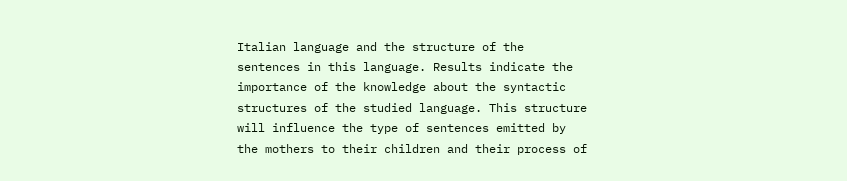Italian language and the structure of the sentences in this language. Results indicate the importance of the knowledge about the syntactic structures of the studied language. This structure will influence the type of sentences emitted by the mothers to their children and their process of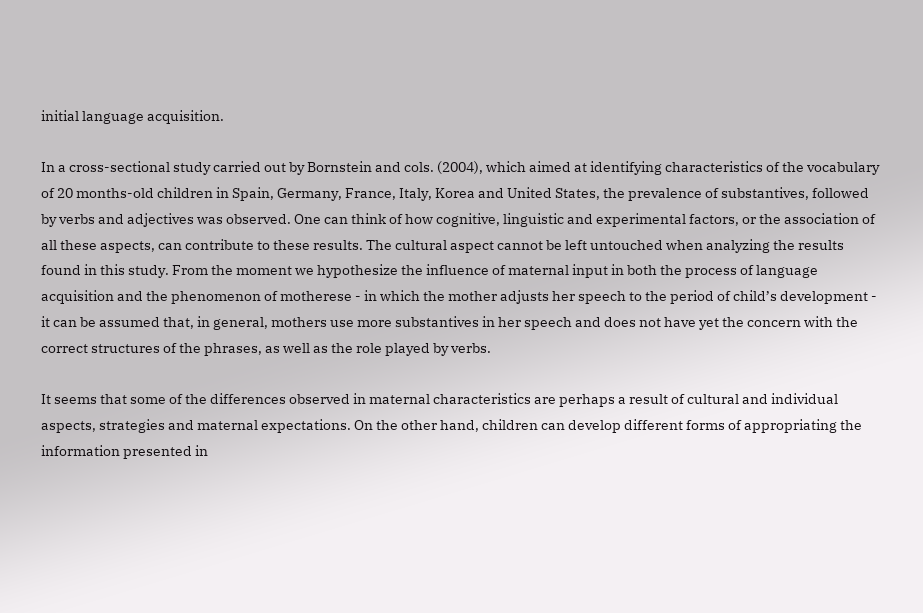initial language acquisition.

In a cross-sectional study carried out by Bornstein and cols. (2004), which aimed at identifying characteristics of the vocabulary of 20 months-old children in Spain, Germany, France, Italy, Korea and United States, the prevalence of substantives, followed by verbs and adjectives was observed. One can think of how cognitive, linguistic and experimental factors, or the association of all these aspects, can contribute to these results. The cultural aspect cannot be left untouched when analyzing the results found in this study. From the moment we hypothesize the influence of maternal input in both the process of language acquisition and the phenomenon of motherese - in which the mother adjusts her speech to the period of child’s development - it can be assumed that, in general, mothers use more substantives in her speech and does not have yet the concern with the correct structures of the phrases, as well as the role played by verbs.

It seems that some of the differences observed in maternal characteristics are perhaps a result of cultural and individual aspects, strategies and maternal expectations. On the other hand, children can develop different forms of appropriating the information presented in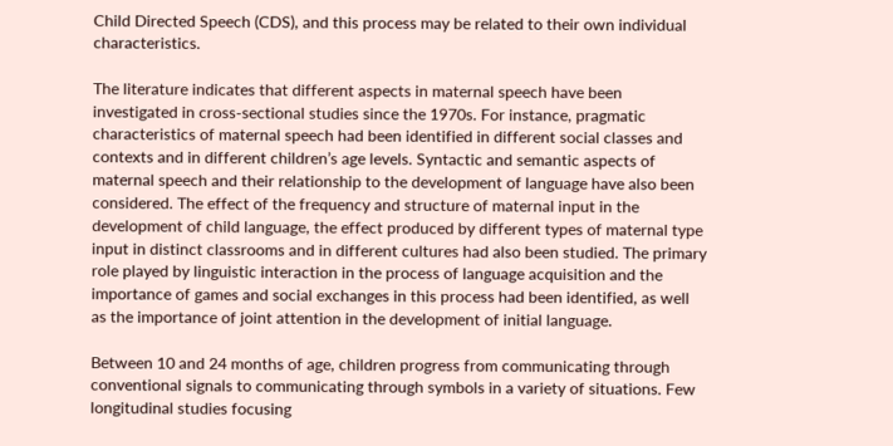Child Directed Speech (CDS), and this process may be related to their own individual characteristics.

The literature indicates that different aspects in maternal speech have been investigated in cross-sectional studies since the 1970s. For instance, pragmatic characteristics of maternal speech had been identified in different social classes and contexts and in different children’s age levels. Syntactic and semantic aspects of maternal speech and their relationship to the development of language have also been considered. The effect of the frequency and structure of maternal input in the development of child language, the effect produced by different types of maternal type input in distinct classrooms and in different cultures had also been studied. The primary role played by linguistic interaction in the process of language acquisition and the importance of games and social exchanges in this process had been identified, as well as the importance of joint attention in the development of initial language.

Between 10 and 24 months of age, children progress from communicating through conventional signals to communicating through symbols in a variety of situations. Few longitudinal studies focusing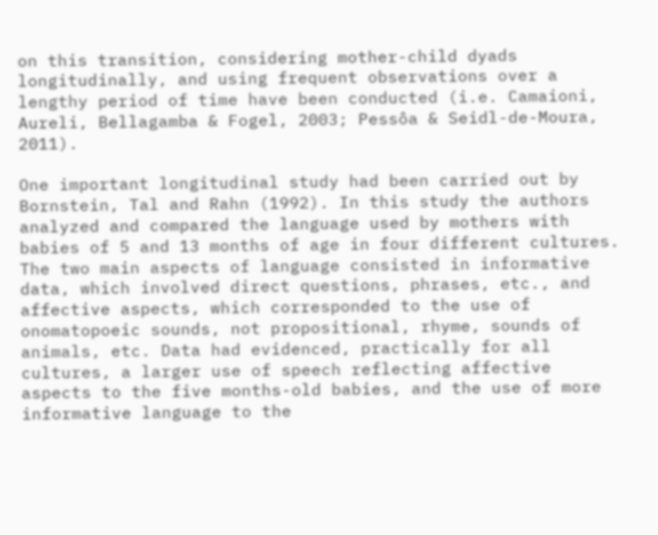on this transition, considering mother-child dyads longitudinally, and using frequent observations over a lengthy period of time have been conducted (i.e. Camaioni, Aureli, Bellagamba & Fogel, 2003; Pessôa & Seidl-de-Moura, 2011).

One important longitudinal study had been carried out by Bornstein, Tal and Rahn (1992). In this study the authors analyzed and compared the language used by mothers with babies of 5 and 13 months of age in four different cultures. The two main aspects of language consisted in informative data, which involved direct questions, phrases, etc., and affective aspects, which corresponded to the use of onomatopoeic sounds, not propositional, rhyme, sounds of animals, etc. Data had evidenced, practically for all cultures, a larger use of speech reflecting affective aspects to the five months-old babies, and the use of more informative language to the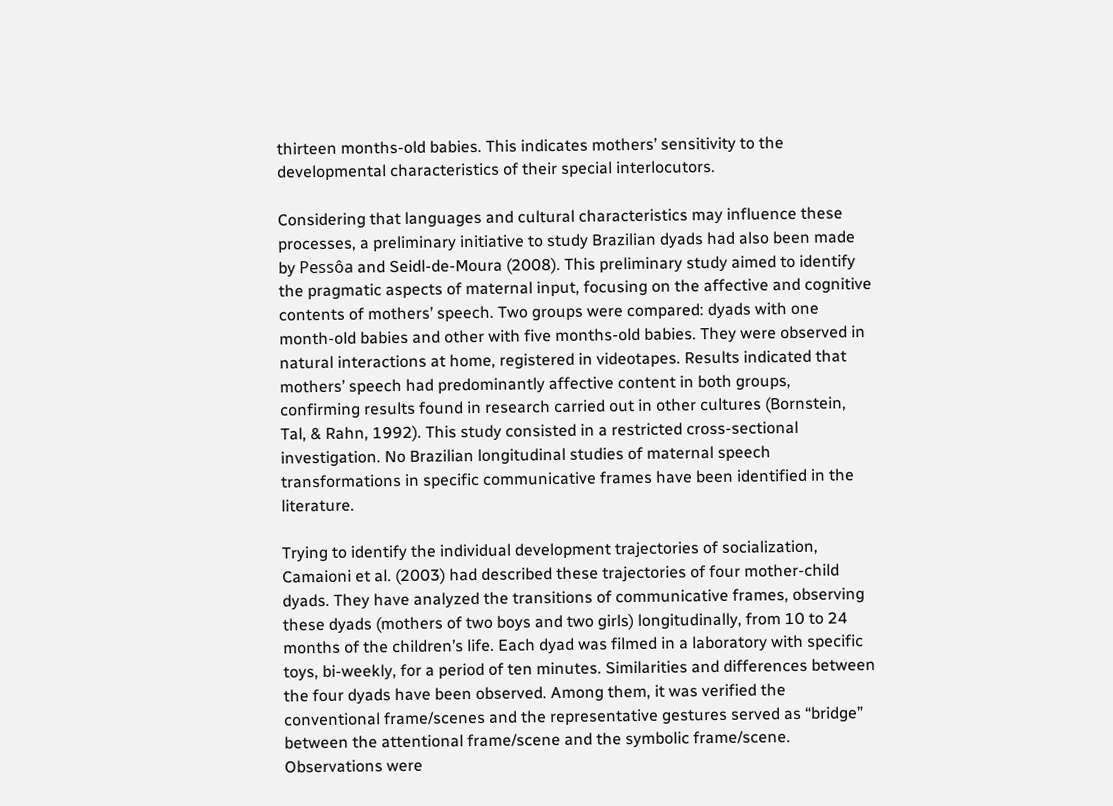thirteen months-old babies. This indicates mothers’ sensitivity to the developmental characteristics of their special interlocutors.

Considering that languages and cultural characteristics may influence these processes, a preliminary initiative to study Brazilian dyads had also been made by Pessôa and Seidl-de-Moura (2008). This preliminary study aimed to identify the pragmatic aspects of maternal input, focusing on the affective and cognitive contents of mothers’ speech. Two groups were compared: dyads with one month-old babies and other with five months-old babies. They were observed in natural interactions at home, registered in videotapes. Results indicated that mothers’ speech had predominantly affective content in both groups, confirming results found in research carried out in other cultures (Bornstein, Tal, & Rahn, 1992). This study consisted in a restricted cross-sectional investigation. No Brazilian longitudinal studies of maternal speech transformations in specific communicative frames have been identified in the literature.

Trying to identify the individual development trajectories of socialization, Camaioni et al. (2003) had described these trajectories of four mother-child dyads. They have analyzed the transitions of communicative frames, observing these dyads (mothers of two boys and two girls) longitudinally, from 10 to 24 months of the children’s life. Each dyad was filmed in a laboratory with specific toys, bi-weekly, for a period of ten minutes. Similarities and differences between the four dyads have been observed. Among them, it was verified the conventional frame/scenes and the representative gestures served as “bridge” between the attentional frame/scene and the symbolic frame/scene. Observations were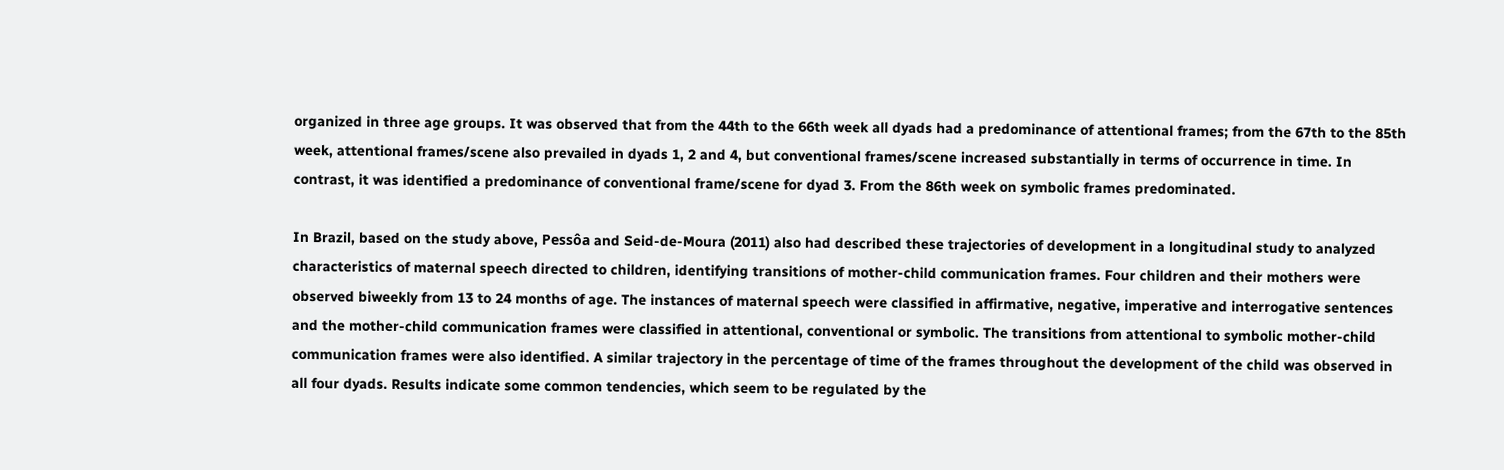organized in three age groups. It was observed that from the 44th to the 66th week all dyads had a predominance of attentional frames; from the 67th to the 85th week, attentional frames/scene also prevailed in dyads 1, 2 and 4, but conventional frames/scene increased substantially in terms of occurrence in time. In contrast, it was identified a predominance of conventional frame/scene for dyad 3. From the 86th week on symbolic frames predominated.

In Brazil, based on the study above, Pessôa and Seid-de-Moura (2011) also had described these trajectories of development in a longitudinal study to analyzed characteristics of maternal speech directed to children, identifying transitions of mother-child communication frames. Four children and their mothers were observed biweekly from 13 to 24 months of age. The instances of maternal speech were classified in affirmative, negative, imperative and interrogative sentences and the mother-child communication frames were classified in attentional, conventional or symbolic. The transitions from attentional to symbolic mother-child communication frames were also identified. A similar trajectory in the percentage of time of the frames throughout the development of the child was observed in all four dyads. Results indicate some common tendencies, which seem to be regulated by the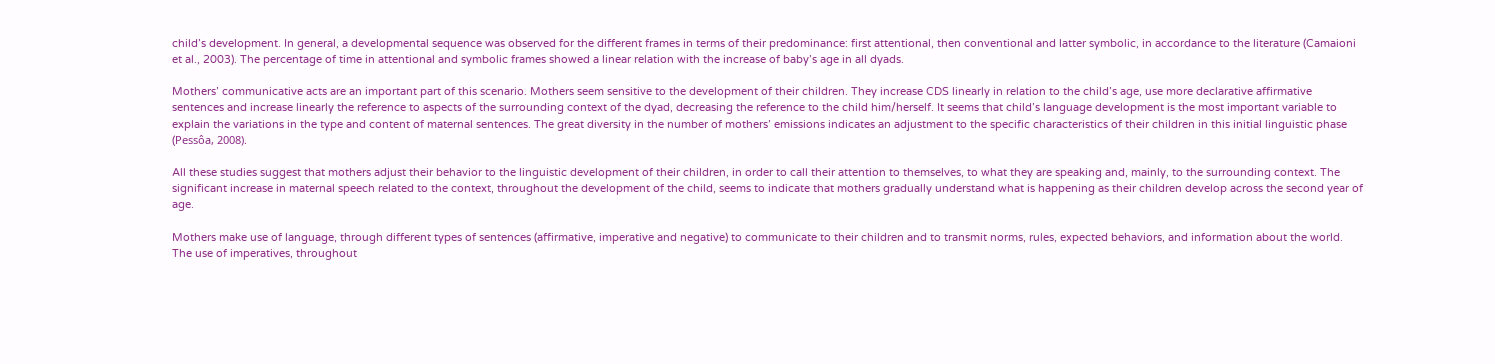child’s development. In general, a developmental sequence was observed for the different frames in terms of their predominance: first attentional, then conventional and latter symbolic, in accordance to the literature (Camaioni et al., 2003). The percentage of time in attentional and symbolic frames showed a linear relation with the increase of baby’s age in all dyads.

Mothers’ communicative acts are an important part of this scenario. Mothers seem sensitive to the development of their children. They increase CDS linearly in relation to the child’s age, use more declarative affirmative sentences and increase linearly the reference to aspects of the surrounding context of the dyad, decreasing the reference to the child him/herself. It seems that child’s language development is the most important variable to explain the variations in the type and content of maternal sentences. The great diversity in the number of mothers’ emissions indicates an adjustment to the specific characteristics of their children in this initial linguistic phase (Pessôa, 2008).

All these studies suggest that mothers adjust their behavior to the linguistic development of their children, in order to call their attention to themselves, to what they are speaking and, mainly, to the surrounding context. The significant increase in maternal speech related to the context, throughout the development of the child, seems to indicate that mothers gradually understand what is happening as their children develop across the second year of age.

Mothers make use of language, through different types of sentences (affirmative, imperative and negative) to communicate to their children and to transmit norms, rules, expected behaviors, and information about the world. The use of imperatives, throughout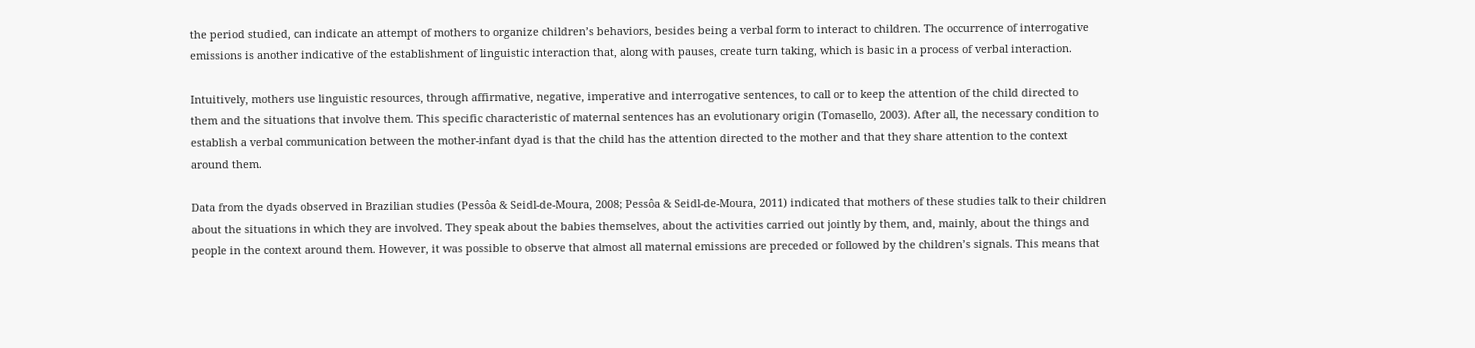the period studied, can indicate an attempt of mothers to organize children’s behaviors, besides being a verbal form to interact to children. The occurrence of interrogative emissions is another indicative of the establishment of linguistic interaction that, along with pauses, create turn taking, which is basic in a process of verbal interaction.

Intuitively, mothers use linguistic resources, through affirmative, negative, imperative and interrogative sentences, to call or to keep the attention of the child directed to them and the situations that involve them. This specific characteristic of maternal sentences has an evolutionary origin (Tomasello, 2003). After all, the necessary condition to establish a verbal communication between the mother-infant dyad is that the child has the attention directed to the mother and that they share attention to the context around them.

Data from the dyads observed in Brazilian studies (Pessôa & Seidl-de-Moura, 2008; Pessôa & Seidl-de-Moura, 2011) indicated that mothers of these studies talk to their children about the situations in which they are involved. They speak about the babies themselves, about the activities carried out jointly by them, and, mainly, about the things and people in the context around them. However, it was possible to observe that almost all maternal emissions are preceded or followed by the children’s signals. This means that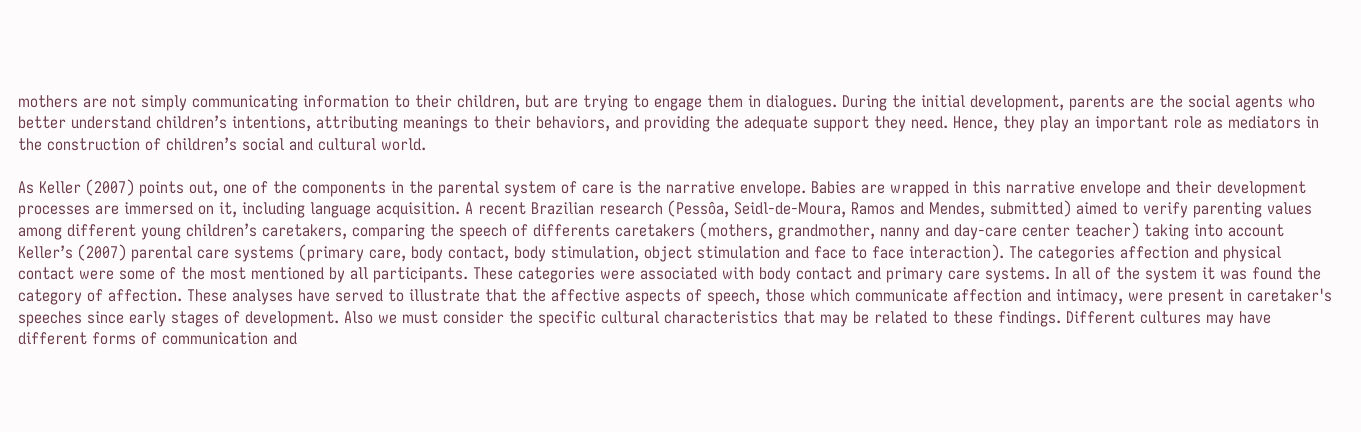mothers are not simply communicating information to their children, but are trying to engage them in dialogues. During the initial development, parents are the social agents who better understand children’s intentions, attributing meanings to their behaviors, and providing the adequate support they need. Hence, they play an important role as mediators in the construction of children’s social and cultural world.

As Keller (2007) points out, one of the components in the parental system of care is the narrative envelope. Babies are wrapped in this narrative envelope and their development processes are immersed on it, including language acquisition. A recent Brazilian research (Pessôa, Seidl-de-Moura, Ramos and Mendes, submitted) aimed to verify parenting values among different young children’s caretakers, comparing the speech of differents caretakers (mothers, grandmother, nanny and day-care center teacher) taking into account Keller’s (2007) parental care systems (primary care, body contact, body stimulation, object stimulation and face to face interaction). The categories affection and physical contact were some of the most mentioned by all participants. These categories were associated with body contact and primary care systems. In all of the system it was found the category of affection. These analyses have served to illustrate that the affective aspects of speech, those which communicate affection and intimacy, were present in caretaker's speeches since early stages of development. Also we must consider the specific cultural characteristics that may be related to these findings. Different cultures may have different forms of communication and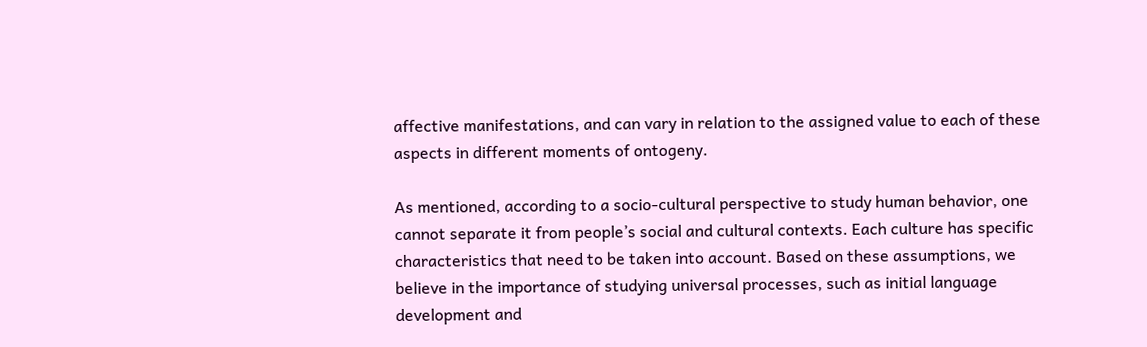affective manifestations, and can vary in relation to the assigned value to each of these aspects in different moments of ontogeny.

As mentioned, according to a socio-cultural perspective to study human behavior, one cannot separate it from people’s social and cultural contexts. Each culture has specific characteristics that need to be taken into account. Based on these assumptions, we believe in the importance of studying universal processes, such as initial language development and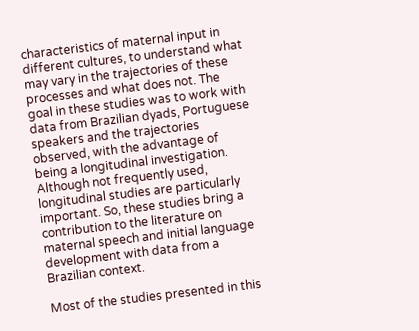characteristics of maternal input in different cultures, to understand what may vary in the trajectories of these processes and what does not. The goal in these studies was to work with data from Brazilian dyads, Portuguese speakers and the trajectories observed, with the advantage of being a longitudinal investigation. Although not frequently used, longitudinal studies are particularly important. So, these studies bring a contribution to the literature on maternal speech and initial language development with data from a Brazilian context.

Most of the studies presented in this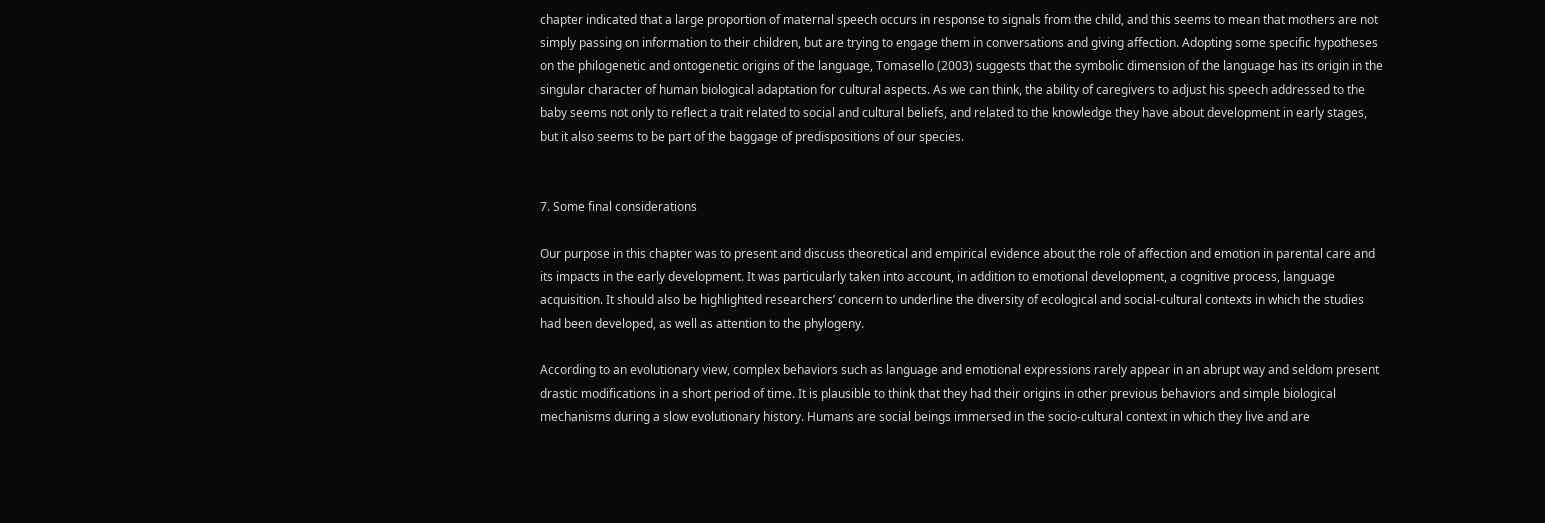chapter indicated that a large proportion of maternal speech occurs in response to signals from the child, and this seems to mean that mothers are not simply passing on information to their children, but are trying to engage them in conversations and giving affection. Adopting some specific hypotheses on the philogenetic and ontogenetic origins of the language, Tomasello (2003) suggests that the symbolic dimension of the language has its origin in the singular character of human biological adaptation for cultural aspects. As we can think, the ability of caregivers to adjust his speech addressed to the baby seems not only to reflect a trait related to social and cultural beliefs, and related to the knowledge they have about development in early stages, but it also seems to be part of the baggage of predispositions of our species.


7. Some final considerations

Our purpose in this chapter was to present and discuss theoretical and empirical evidence about the role of affection and emotion in parental care and its impacts in the early development. It was particularly taken into account, in addition to emotional development, a cognitive process, language acquisition. It should also be highlighted researchers’ concern to underline the diversity of ecological and social-cultural contexts in which the studies had been developed, as well as attention to the phylogeny.

According to an evolutionary view, complex behaviors such as language and emotional expressions rarely appear in an abrupt way and seldom present drastic modifications in a short period of time. It is plausible to think that they had their origins in other previous behaviors and simple biological mechanisms during a slow evolutionary history. Humans are social beings immersed in the socio-cultural context in which they live and are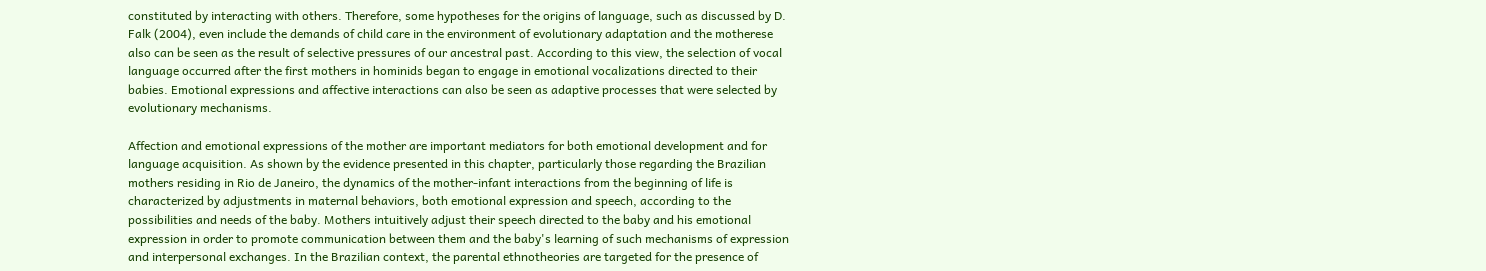constituted by interacting with others. Therefore, some hypotheses for the origins of language, such as discussed by D. Falk (2004), even include the demands of child care in the environment of evolutionary adaptation and the motherese also can be seen as the result of selective pressures of our ancestral past. According to this view, the selection of vocal language occurred after the first mothers in hominids began to engage in emotional vocalizations directed to their babies. Emotional expressions and affective interactions can also be seen as adaptive processes that were selected by evolutionary mechanisms.

Affection and emotional expressions of the mother are important mediators for both emotional development and for language acquisition. As shown by the evidence presented in this chapter, particularly those regarding the Brazilian mothers residing in Rio de Janeiro, the dynamics of the mother-infant interactions from the beginning of life is characterized by adjustments in maternal behaviors, both emotional expression and speech, according to the possibilities and needs of the baby. Mothers intuitively adjust their speech directed to the baby and his emotional expression in order to promote communication between them and the baby's learning of such mechanisms of expression and interpersonal exchanges. In the Brazilian context, the parental ethnotheories are targeted for the presence of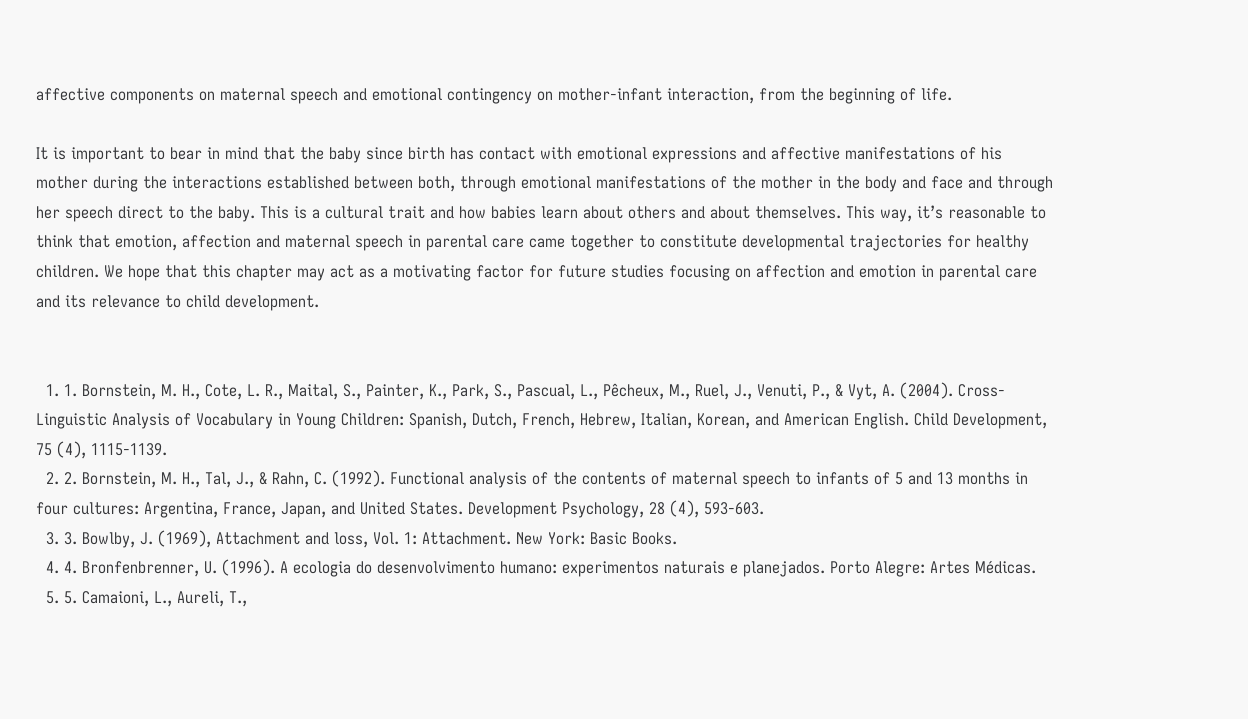affective components on maternal speech and emotional contingency on mother-infant interaction, from the beginning of life.

It is important to bear in mind that the baby since birth has contact with emotional expressions and affective manifestations of his mother during the interactions established between both, through emotional manifestations of the mother in the body and face and through her speech direct to the baby. This is a cultural trait and how babies learn about others and about themselves. This way, it’s reasonable to think that emotion, affection and maternal speech in parental care came together to constitute developmental trajectories for healthy children. We hope that this chapter may act as a motivating factor for future studies focusing on affection and emotion in parental care and its relevance to child development.


  1. 1. Bornstein, M. H., Cote, L. R., Maital, S., Painter, K., Park, S., Pascual, L., Pêcheux, M., Ruel, J., Venuti, P., & Vyt, A. (2004). Cross-Linguistic Analysis of Vocabulary in Young Children: Spanish, Dutch, French, Hebrew, Italian, Korean, and American English. Child Development, 75 (4), 1115-1139.
  2. 2. Bornstein, M. H., Tal, J., & Rahn, C. (1992). Functional analysis of the contents of maternal speech to infants of 5 and 13 months in four cultures: Argentina, France, Japan, and United States. Development Psychology, 28 (4), 593-603.
  3. 3. Bowlby, J. (1969), Attachment and loss, Vol. 1: Attachment. New York: Basic Books.
  4. 4. Bronfenbrenner, U. (1996). A ecologia do desenvolvimento humano: experimentos naturais e planejados. Porto Alegre: Artes Médicas.
  5. 5. Camaioni, L., Aureli, T.,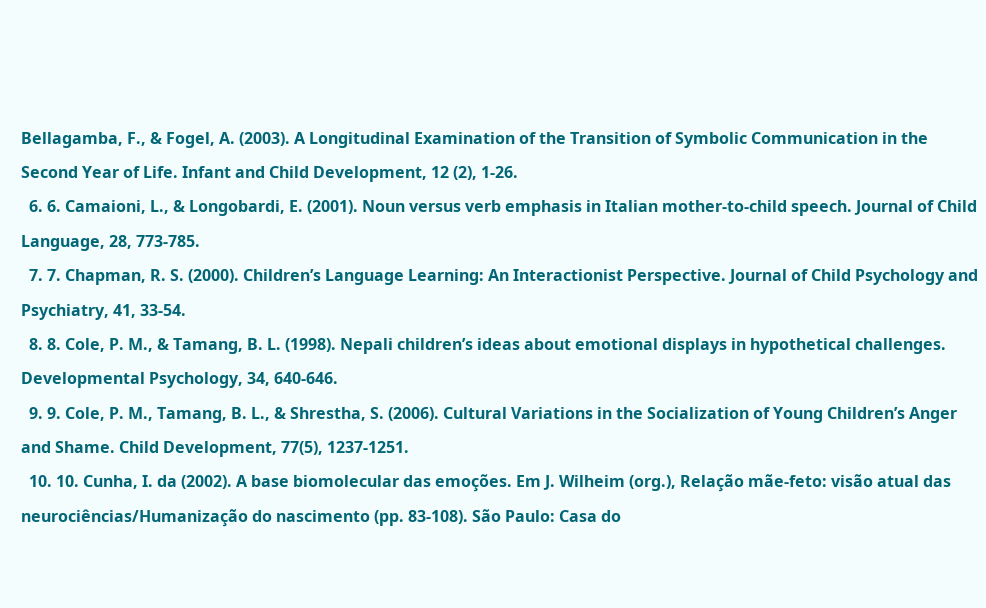Bellagamba, F., & Fogel, A. (2003). A Longitudinal Examination of the Transition of Symbolic Communication in the Second Year of Life. Infant and Child Development, 12 (2), 1-26.
  6. 6. Camaioni, L., & Longobardi, E. (2001). Noun versus verb emphasis in Italian mother-to-child speech. Journal of Child Language, 28, 773-785.
  7. 7. Chapman, R. S. (2000). Children’s Language Learning: An Interactionist Perspective. Journal of Child Psychology and Psychiatry, 41, 33-54.
  8. 8. Cole, P. M., & Tamang, B. L. (1998). Nepali children’s ideas about emotional displays in hypothetical challenges. Developmental Psychology, 34, 640-646.
  9. 9. Cole, P. M., Tamang, B. L., & Shrestha, S. (2006). Cultural Variations in the Socialization of Young Children’s Anger and Shame. Child Development, 77(5), 1237-1251.
  10. 10. Cunha, I. da (2002). A base biomolecular das emoções. Em J. Wilheim (org.), Relação mãe-feto: visão atual das neurociências/Humanização do nascimento (pp. 83-108). São Paulo: Casa do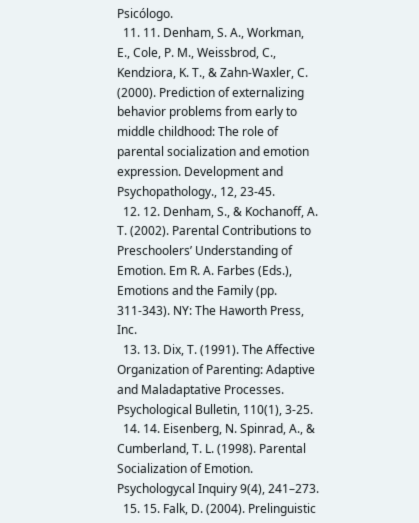Psicólogo.
  11. 11. Denham, S. A., Workman, E., Cole, P. M., Weissbrod, C., Kendziora, K. T., & Zahn-Waxler, C. (2000). Prediction of externalizing behavior problems from early to middle childhood: The role of parental socialization and emotion expression. Development and Psychopathology., 12, 23-45.
  12. 12. Denham, S., & Kochanoff, A. T. (2002). Parental Contributions to Preschoolers’ Understanding of Emotion. Em R. A. Farbes (Eds.), Emotions and the Family (pp. 311-343). NY: The Haworth Press, Inc.
  13. 13. Dix, T. (1991). The Affective Organization of Parenting: Adaptive and Maladaptative Processes. Psychological Bulletin, 110(1), 3-25.
  14. 14. Eisenberg, N. Spinrad, A., & Cumberland, T. L. (1998). Parental Socialization of Emotion. Psychologycal Inquiry 9(4), 241–273.
  15. 15. Falk, D. (2004). Prelinguistic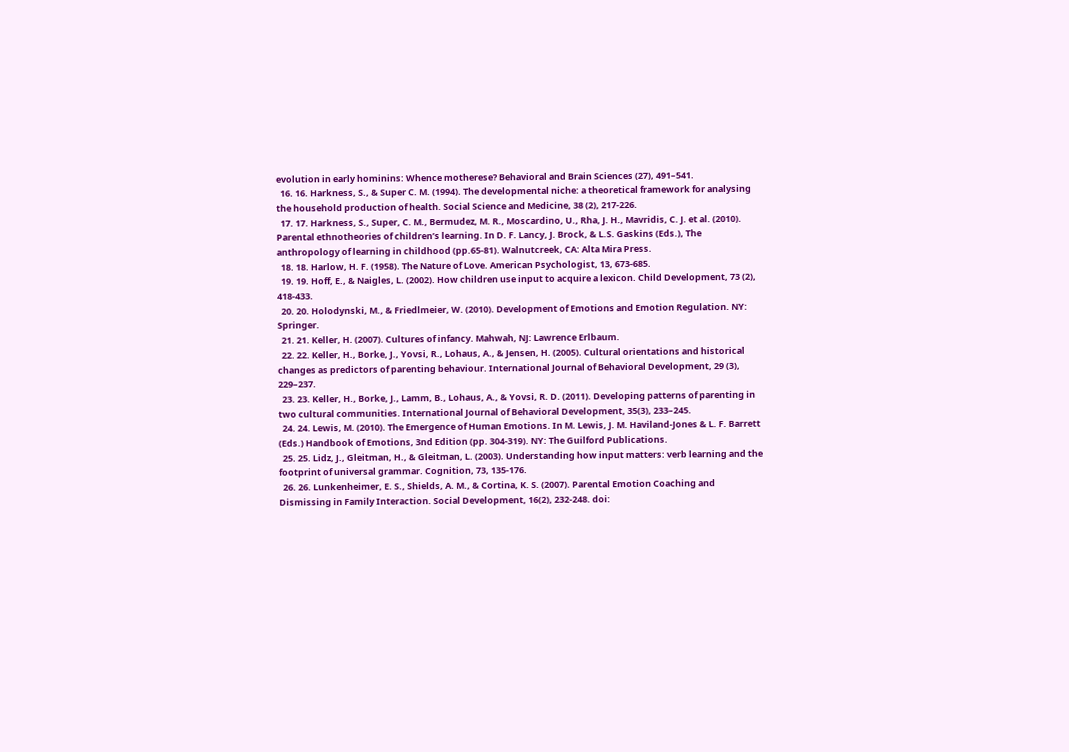evolution in early hominins: Whence motherese? Behavioral and Brain Sciences (27), 491–541.
  16. 16. Harkness, S., & Super C. M. (1994). The developmental niche: a theoretical framework for analysing the household production of health. Social Science and Medicine, 38 (2), 217-226.
  17. 17. Harkness, S., Super, C. M., Bermudez, M. R., Moscardino, U., Rha, J. H., Mavridis, C. J. et al. (2010). Parental ethnotheories of children’s learning. In D. F. Lancy, J. Brock, & L.S. Gaskins (Eds.), The anthropology of learning in childhood (pp.65-81). Walnutcreek, CA: Alta Mira Press.
  18. 18. Harlow, H. F. (1958). The Nature of Love. American Psychologist, 13, 673-685.
  19. 19. Hoff, E., & Naigles, L. (2002). How children use input to acquire a lexicon. Child Development, 73 (2), 418-433.
  20. 20. Holodynski, M., & Friedlmeier, W. (2010). Development of Emotions and Emotion Regulation. NY: Springer.
  21. 21. Keller, H. (2007). Cultures of infancy. Mahwah, NJ: Lawrence Erlbaum.
  22. 22. Keller, H., Borke, J., Yovsi, R., Lohaus, A., & Jensen, H. (2005). Cultural orientations and historical changes as predictors of parenting behaviour. International Journal of Behavioral Development, 29 (3), 229–237.
  23. 23. Keller, H., Borke, J., Lamm, B., Lohaus, A., & Yovsi, R. D. (2011). Developing patterns of parenting in two cultural communities. International Journal of Behavioral Development, 35(3), 233–245.
  24. 24. Lewis, M. (2010). The Emergence of Human Emotions. In M. Lewis, J. M. Haviland-Jones & L. F. Barrett (Eds.) Handbook of Emotions, 3nd Edition (pp. 304-319). NY: The Guilford Publications.
  25. 25. Lidz, J., Gleitman, H., & Gleitman, L. (2003). Understanding how input matters: verb learning and the footprint of universal grammar. Cognition, 73, 135-176.
  26. 26. Lunkenheimer, E. S., Shields, A. M., & Cortina, K. S. (2007). Parental Emotion Coaching and Dismissing in Family Interaction. Social Development, 16(2), 232-248. doi: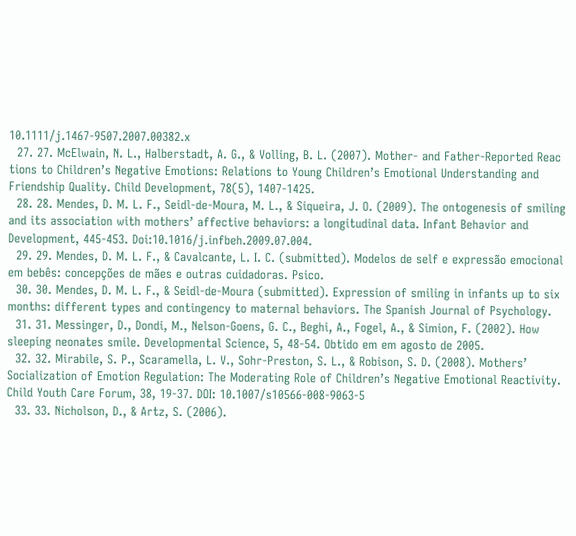10.1111/j.1467-9507.2007.00382.x
  27. 27. McElwain, N. L., Halberstadt, A. G., & Volling, B. L. (2007). Mother- and Father-Reported Reac tions to Children’s Negative Emotions: Relations to Young Children’s Emotional Understanding and Friendship Quality. Child Development, 78(5), 1407-1425.
  28. 28. Mendes, D. M. L. F., Seidl-de-Moura, M. L., & Siqueira, J. O. (2009). The ontogenesis of smiling and its association with mothers’ affective behaviors: a longitudinal data. Infant Behavior and Development, 445-453. Doi:10.1016/j.infbeh.2009.07.004.
  29. 29. Mendes, D. M. L. F., & Cavalcante, L. I. C. (submitted). Modelos de self e expressão emocional em bebês: concepções de mães e outras cuidadoras. Psico.
  30. 30. Mendes, D. M. L. F., & Seidl-de-Moura (submitted). Expression of smiling in infants up to six months: different types and contingency to maternal behaviors. The Spanish Journal of Psychology.
  31. 31. Messinger, D., Dondi, M., Nelson-Goens, G. C., Beghi, A., Fogel, A., & Simion, F. (2002). How sleeping neonates smile. Developmental Science, 5, 48-54. Obtido em em agosto de 2005.
  32. 32. Mirabile, S. P., Scaramella, L. V., Sohr-Preston, S. L., & Robison, S. D. (2008). Mothers’ Socialization of Emotion Regulation: The Moderating Role of Children’s Negative Emotional Reactivity. Child Youth Care Forum, 38, 19-37. DOI: 10.1007/s10566-008-9063-5
  33. 33. Nicholson, D., & Artz, S. (2006).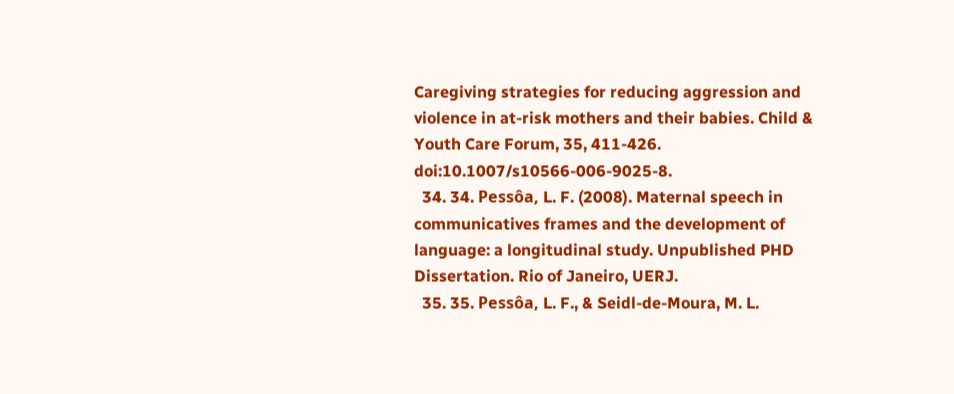Caregiving strategies for reducing aggression and violence in at-risk mothers and their babies. Child & Youth Care Forum, 35, 411-426. doi:10.1007/s10566-006-9025-8.
  34. 34. Pessôa, L. F. (2008). Maternal speech in communicatives frames and the development of language: a longitudinal study. Unpublished PHD Dissertation. Rio of Janeiro, UERJ.
  35. 35. Pessôa, L. F., & Seidl-de-Moura, M. L.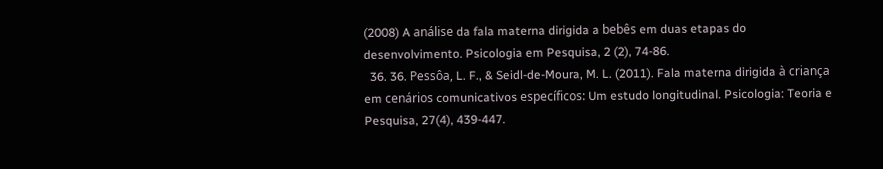(2008) A análise da fala materna dirigida a bebês em duas etapas do desenvolvimento. Psicologia em Pesquisa, 2 (2), 74-86.
  36. 36. Pessôa, L. F., & Seidl-de-Moura, M. L. (2011). Fala materna dirigida à criança em cenários comunicativos específicos: Um estudo longitudinal. Psicologia: Teoria e Pesquisa, 27(4), 439-447.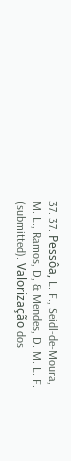37. 37. Pessôa, L. F., Seidl-de-Moura, M. L., Ramos, D, & Mendes, D. M. L. F. (submitted). Valorização dos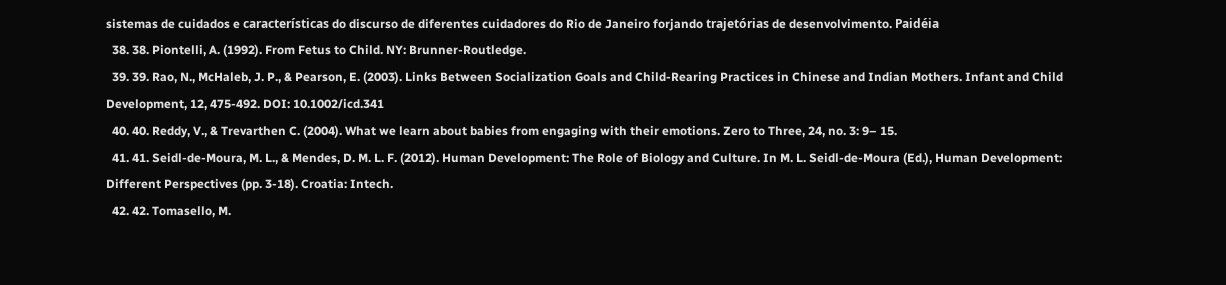sistemas de cuidados e características do discurso de diferentes cuidadores do Rio de Janeiro forjando trajetórias de desenvolvimento. Paidéia
  38. 38. Piontelli, A. (1992). From Fetus to Child. NY: Brunner-Routledge.
  39. 39. Rao, N., McHaleb, J. P., & Pearson, E. (2003). Links Between Socialization Goals and Child-Rearing Practices in Chinese and Indian Mothers. Infant and Child Development, 12, 475-492. DOI: 10.1002/icd.341
  40. 40. Reddy, V., & Trevarthen C. (2004). What we learn about babies from engaging with their emotions. Zero to Three, 24, no. 3: 9– 15.
  41. 41. Seidl-de-Moura, M. L., & Mendes, D. M. L. F. (2012). Human Development: The Role of Biology and Culture. In M. L. Seidl-de-Moura (Ed.), Human Development: Different Perspectives (pp. 3-18). Croatia: Intech.
  42. 42. Tomasello, M.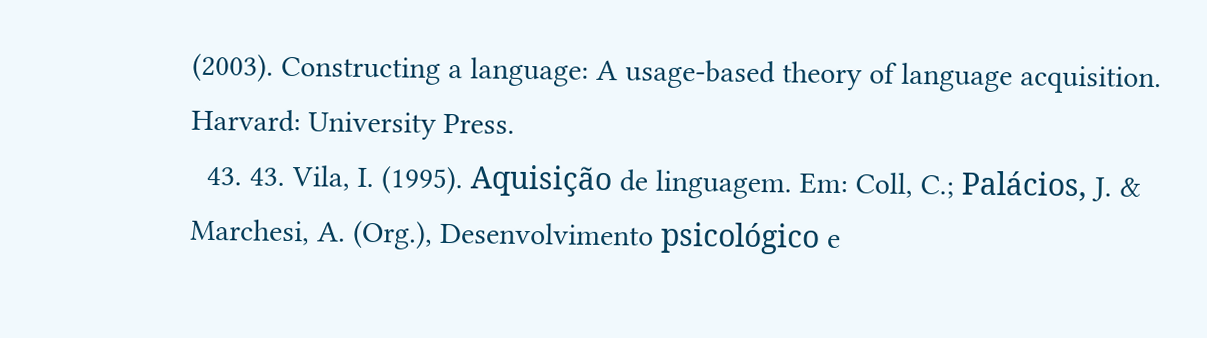(2003). Constructing a language: A usage-based theory of language acquisition. Harvard: University Press.
  43. 43. Vila, I. (1995). Aquisição de linguagem. Em: Coll, C.; Palácios, J. & Marchesi, A. (Org.), Desenvolvimento psicológico e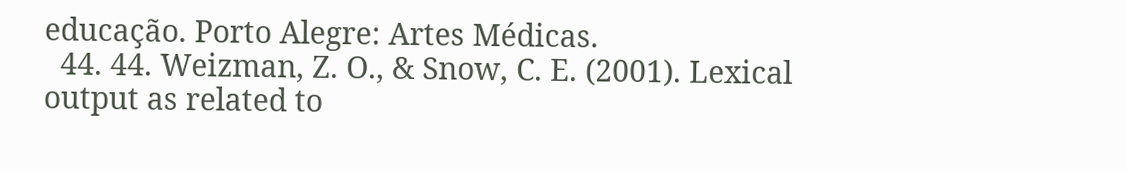educação. Porto Alegre: Artes Médicas.
  44. 44. Weizman, Z. O., & Snow, C. E. (2001). Lexical output as related to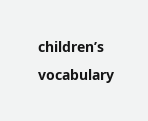children’s vocabulary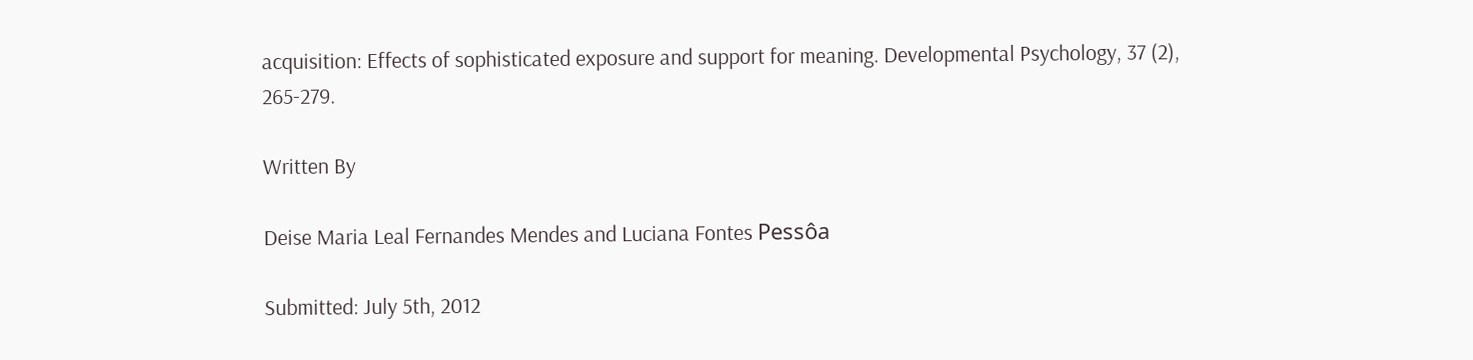acquisition: Effects of sophisticated exposure and support for meaning. Developmental Psychology, 37 (2), 265-279.

Written By

Deise Maria Leal Fernandes Mendes and Luciana Fontes Pessôa

Submitted: July 5th, 2012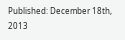Published: December 18th, 2013